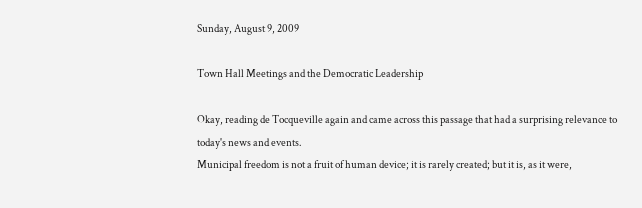Sunday, August 9, 2009

Town Hall Meetings and the Democratic Leadership

Okay, reading de Tocqueville again and came across this passage that had a surprising relevance to today's news and events.
Municipal freedom is not a fruit of human device; it is rarely created; but it is, as it were,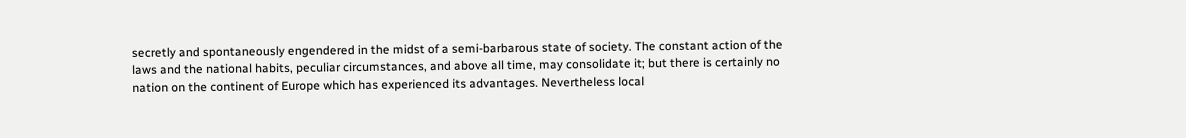secretly and spontaneously engendered in the midst of a semi-barbarous state of society. The constant action of the laws and the national habits, peculiar circumstances, and above all time, may consolidate it; but there is certainly no nation on the continent of Europe which has experienced its advantages. Nevertheless local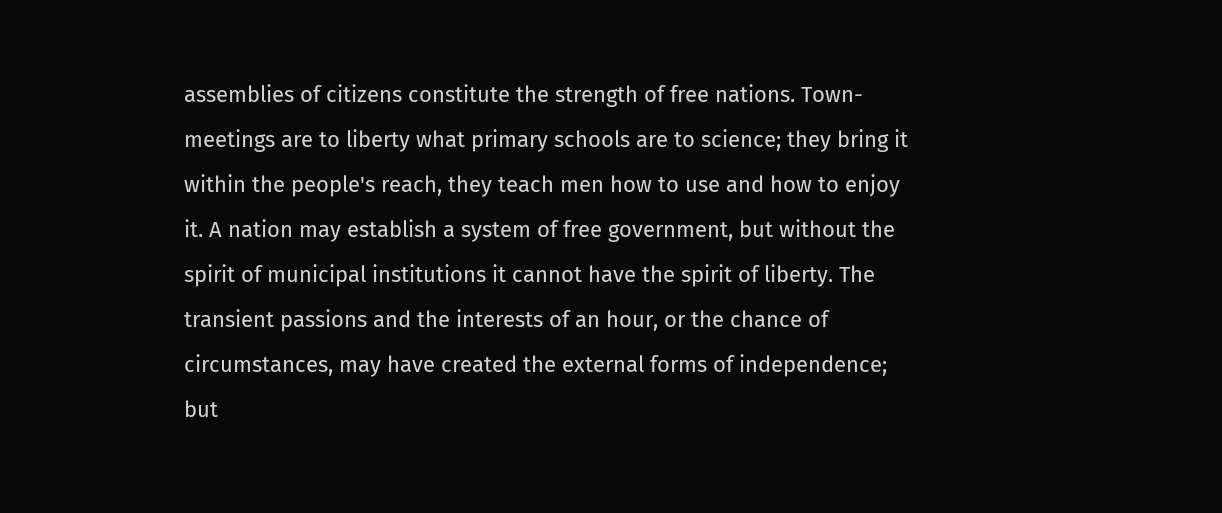assemblies of citizens constitute the strength of free nations. Town-meetings are to liberty what primary schools are to science; they bring it within the people's reach, they teach men how to use and how to enjoy it. A nation may establish a system of free government, but without the spirit of municipal institutions it cannot have the spirit of liberty. The transient passions and the interests of an hour, or the chance of circumstances, may have created the external forms of independence; but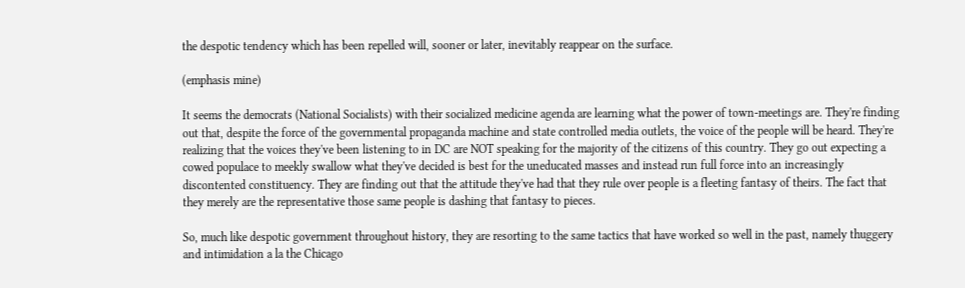the despotic tendency which has been repelled will, sooner or later, inevitably reappear on the surface.

(emphasis mine)

It seems the democrats (National Socialists) with their socialized medicine agenda are learning what the power of town-meetings are. They're finding out that, despite the force of the governmental propaganda machine and state controlled media outlets, the voice of the people will be heard. They're realizing that the voices they've been listening to in DC are NOT speaking for the majority of the citizens of this country. They go out expecting a cowed populace to meekly swallow what they've decided is best for the uneducated masses and instead run full force into an increasingly discontented constituency. They are finding out that the attitude they've had that they rule over people is a fleeting fantasy of theirs. The fact that they merely are the representative those same people is dashing that fantasy to pieces.

So, much like despotic government throughout history, they are resorting to the same tactics that have worked so well in the past, namely thuggery and intimidation a la the Chicago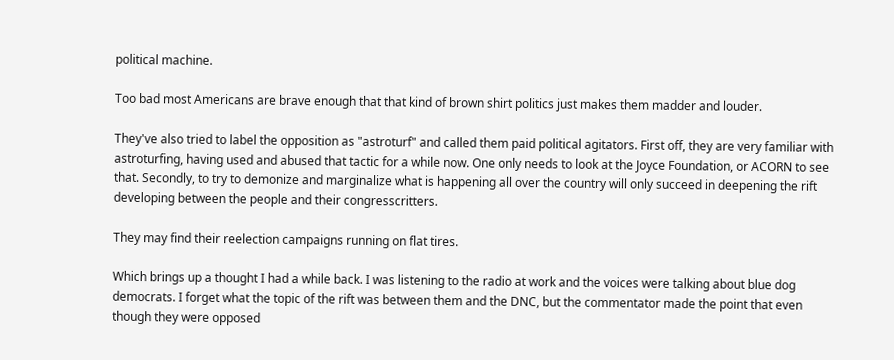political machine.

Too bad most Americans are brave enough that that kind of brown shirt politics just makes them madder and louder.

They've also tried to label the opposition as "astroturf" and called them paid political agitators. First off, they are very familiar with astroturfing, having used and abused that tactic for a while now. One only needs to look at the Joyce Foundation, or ACORN to see that. Secondly, to try to demonize and marginalize what is happening all over the country will only succeed in deepening the rift developing between the people and their congresscritters.

They may find their reelection campaigns running on flat tires.

Which brings up a thought I had a while back. I was listening to the radio at work and the voices were talking about blue dog democrats. I forget what the topic of the rift was between them and the DNC, but the commentator made the point that even though they were opposed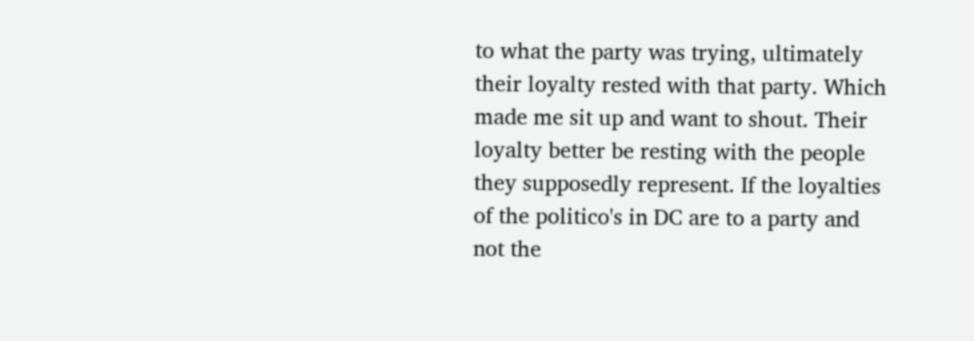to what the party was trying, ultimately their loyalty rested with that party. Which made me sit up and want to shout. Their loyalty better be resting with the people they supposedly represent. If the loyalties of the politico's in DC are to a party and not the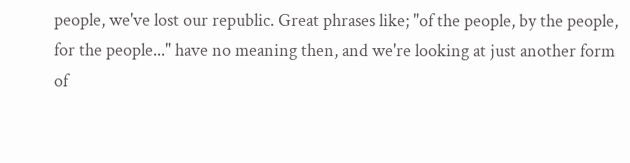people, we've lost our republic. Great phrases like; "of the people, by the people, for the people..." have no meaning then, and we're looking at just another form of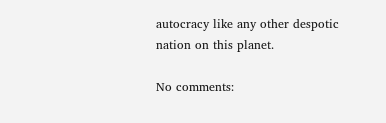autocracy like any other despotic nation on this planet.

No comments: